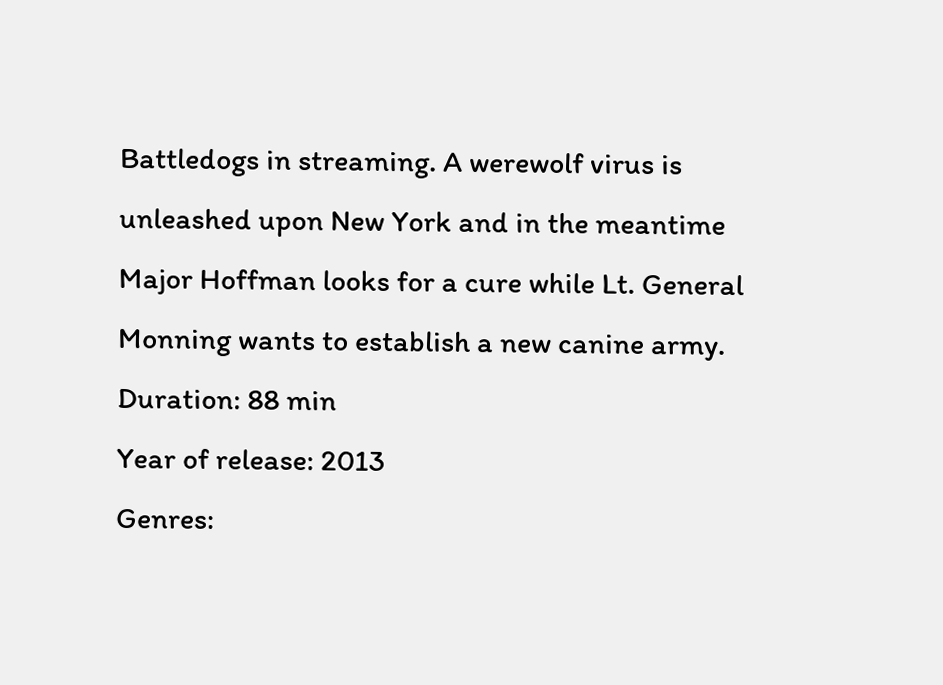Battledogs in streaming. A werewolf virus is unleashed upon New York and in the meantime Major Hoffman looks for a cure while Lt. General Monning wants to establish a new canine army.
Duration: 88 min
Year of release: 2013
Genres: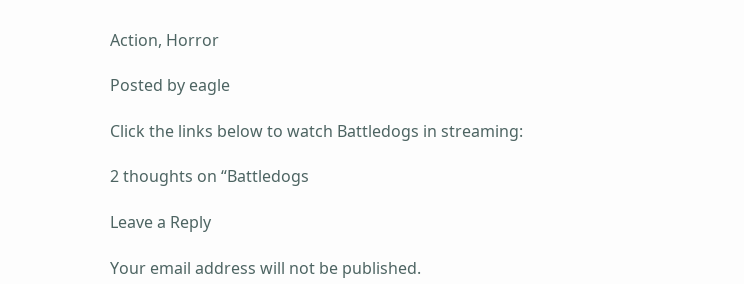Action, Horror

Posted by eagle

Click the links below to watch Battledogs in streaming:

2 thoughts on “Battledogs

Leave a Reply

Your email address will not be published.